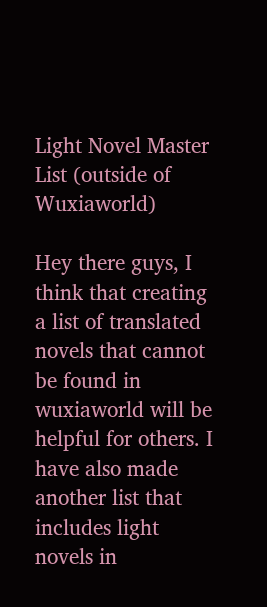Light Novel Master List (outside of Wuxiaworld)

Hey there guys, I think that creating a list of translated novels that cannot be found in wuxiaworld will be helpful for others. I have also made another list that includes light novels in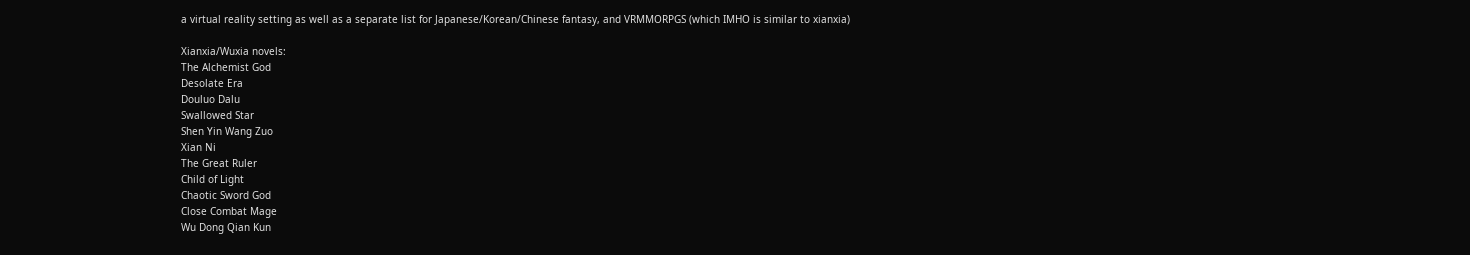a virtual reality setting as well as a separate list for Japanese/Korean/Chinese fantasy, and VRMMORPGS (which IMHO is similar to xianxia)

Xianxia/Wuxia novels:
The Alchemist God
Desolate Era
Douluo Dalu
Swallowed Star
Shen Yin Wang Zuo
Xian Ni
The Great Ruler
Child of Light
Chaotic Sword God
Close Combat Mage
Wu Dong Qian Kun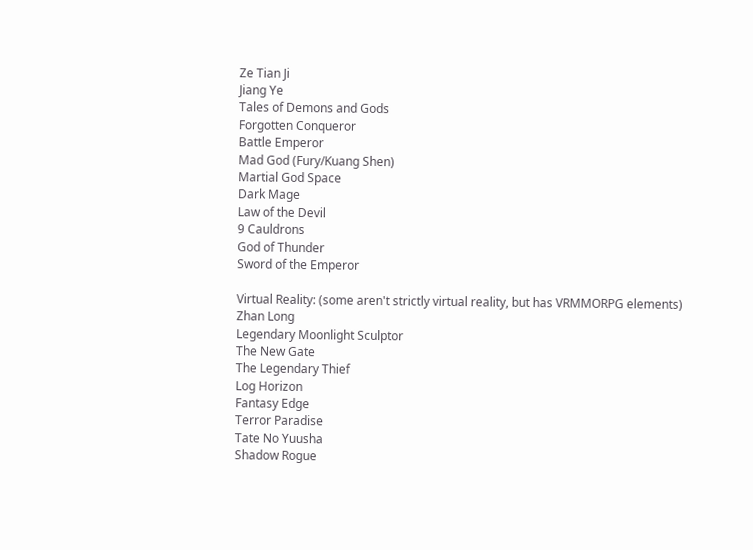Ze Tian Ji
Jiang Ye
Tales of Demons and Gods
Forgotten Conqueror
Battle Emperor
Mad God (Fury/Kuang Shen)
Martial God Space
Dark Mage
Law of the Devil
9 Cauldrons
God of Thunder
Sword of the Emperor

Virtual Reality: (some aren't strictly virtual reality, but has VRMMORPG elements)
Zhan Long
Legendary Moonlight Sculptor
The New Gate
The Legendary Thief
Log Horizon
Fantasy Edge
Terror Paradise
Tate No Yuusha
Shadow Rogue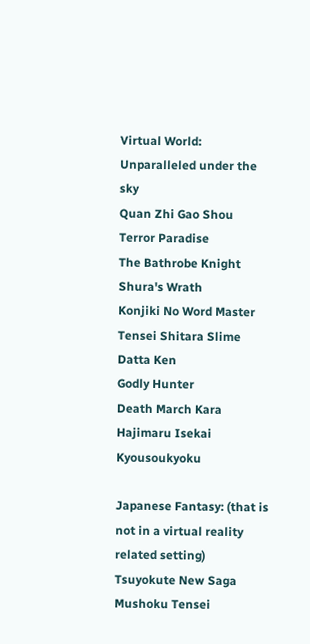Virtual World: Unparalleled under the sky
Quan Zhi Gao Shou
Terror Paradise
The Bathrobe Knight
Shura's Wrath
Konjiki No Word Master
Tensei Shitara Slime Datta Ken
Godly Hunter
Death March Kara Hajimaru Isekai Kyousoukyoku

Japanese Fantasy: (that is not in a virtual reality related setting)
Tsuyokute New Saga
Mushoku Tensei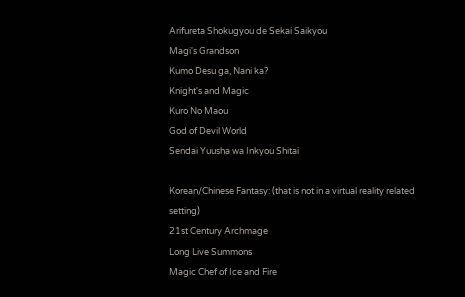Arifureta Shokugyou de Sekai Saikyou
Magi's Grandson
Kumo Desu ga, Nani ka?
Knight's and Magic
Kuro No Maou
God of Devil World
Sendai Yuusha wa Inkyou Shitai

Korean/Chinese Fantasy: (that is not in a virtual reality related setting)
21st Century Archmage
Long Live Summons
Magic Chef of Ice and Fire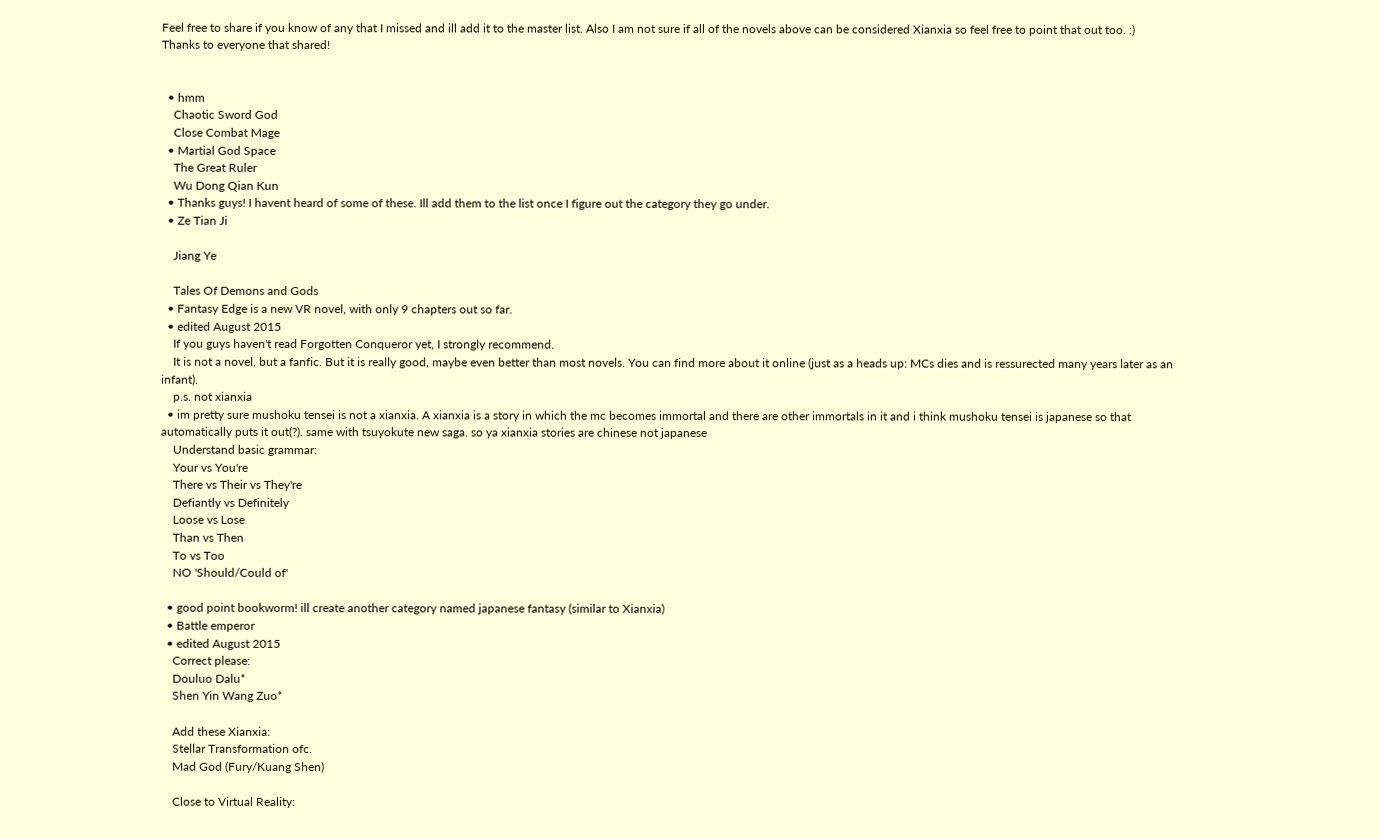Feel free to share if you know of any that I missed and ill add it to the master list. Also I am not sure if all of the novels above can be considered Xianxia so feel free to point that out too. :)
Thanks to everyone that shared!


  • hmm
    Chaotic Sword God
    Close Combat Mage
  • Martial God Space
    The Great Ruler
    Wu Dong Qian Kun
  • Thanks guys! I havent heard of some of these. Ill add them to the list once I figure out the category they go under.
  • Ze Tian Ji

    Jiang Ye

    Tales Of Demons and Gods
  • Fantasy Edge is a new VR novel, with only 9 chapters out so far.
  • edited August 2015
    If you guys haven't read Forgotten Conqueror yet, I strongly recommend.
    It is not a novel, but a fanfic. But it is really good, maybe even better than most novels. You can find more about it online (just as a heads up: MCs dies and is ressurected many years later as an infant).
    p.s. not xianxia
  • im pretty sure mushoku tensei is not a xianxia. A xianxia is a story in which the mc becomes immortal and there are other immortals in it and i think mushoku tensei is japanese so that automatically puts it out(?). same with tsuyokute new saga. so ya xianxia stories are chinese not japanese
    Understand basic grammar:
    Your vs You're
    There vs Their vs They're
    Defiantly vs Definitely
    Loose vs Lose
    Than vs Then
    To vs Too
    NO 'Should/Could of'

  • good point bookworm! ill create another category named japanese fantasy (similar to Xianxia)
  • Battle emperor
  • edited August 2015
    Correct please:
    Douluo Dalu*
    Shen Yin Wang Zuo*

    Add these Xianxia:
    Stellar Transformation ofc.
    Mad God (Fury/Kuang Shen)

    Close to Virtual Reality: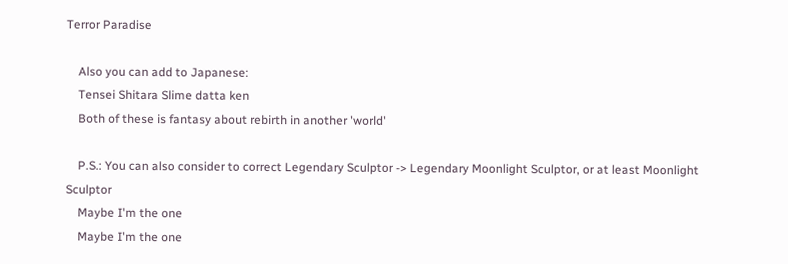Terror Paradise

    Also you can add to Japanese:
    Tensei Shitara Slime datta ken
    Both of these is fantasy about rebirth in another 'world'

    P.S.: You can also consider to correct Legendary Sculptor -> Legendary Moonlight Sculptor, or at least Moonlight Sculptor
    Maybe I'm the one
    Maybe I'm the one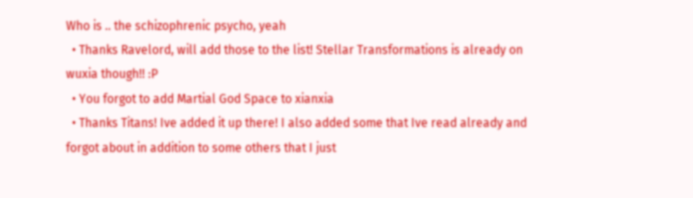Who is .. the schizophrenic psycho, yeah
  • Thanks Ravelord, will add those to the list! Stellar Transformations is already on wuxia though!! :P
  • You forgot to add Martial God Space to xianxia
  • Thanks Titans! Ive added it up there! I also added some that Ive read already and forgot about in addition to some others that I just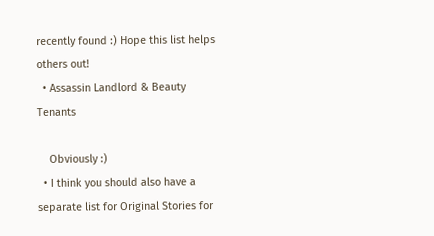recently found :) Hope this list helps others out!
  • Assassin Landlord & Beauty Tenants

    Obviously :)
  • I think you should also have a separate list for Original Stories for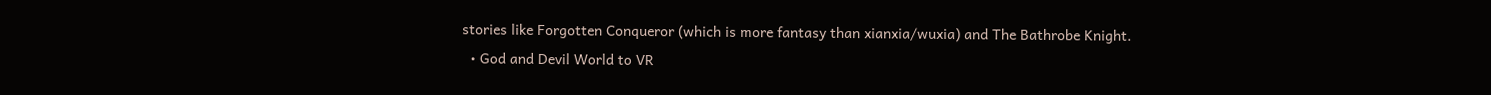stories like Forgotten Conqueror (which is more fantasy than xianxia/wuxia) and The Bathrobe Knight.
  • God and Devil World to VR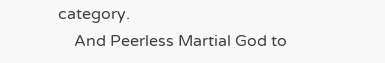category.
    And Peerless Martial God to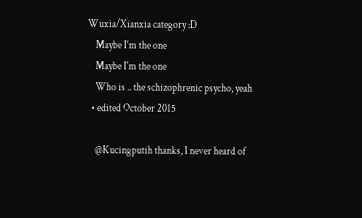Wuxia/Xianxia category :D
    Maybe I'm the one
    Maybe I'm the one
    Who is .. the schizophrenic psycho, yeah
  • edited October 2015

    @Kucingputih thanks, I never heard of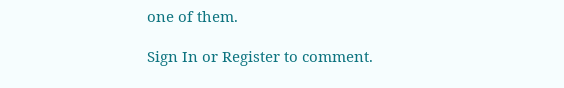one of them.

Sign In or Register to comment.